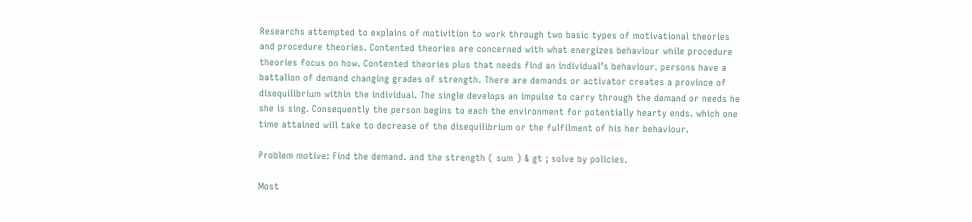Researchs attempted to explains of motivition to work through two basic types of motivational theories and procedure theories. Contented theories are concerned with what energizes behaviour while procedure theories focus on how. Contented theories plus that needs find an individual’s behaviour. persons have a battalion of demand changing grades of strength. There are demands or activator creates a province of disequilibrium within the individual. The single develops an impulse to carry through the demand or needs he she is sing. Consequently the person begins to each the environment for potentially hearty ends. which one time attained will take to decrease of the disequilibrium or the fulfilment of his her behaviour.

Problem motive: Find the demand. and the strength ( sum ) & gt ; solve by policies.

Most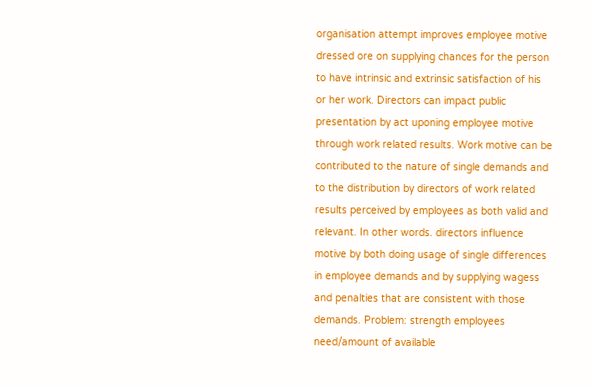organisation attempt improves employee motive dressed ore on supplying chances for the person to have intrinsic and extrinsic satisfaction of his or her work. Directors can impact public presentation by act uponing employee motive through work related results. Work motive can be contributed to the nature of single demands and to the distribution by directors of work related results perceived by employees as both valid and relevant. In other words. directors influence motive by both doing usage of single differences in employee demands and by supplying wagess and penalties that are consistent with those demands. Problem: strength employees need/amount of available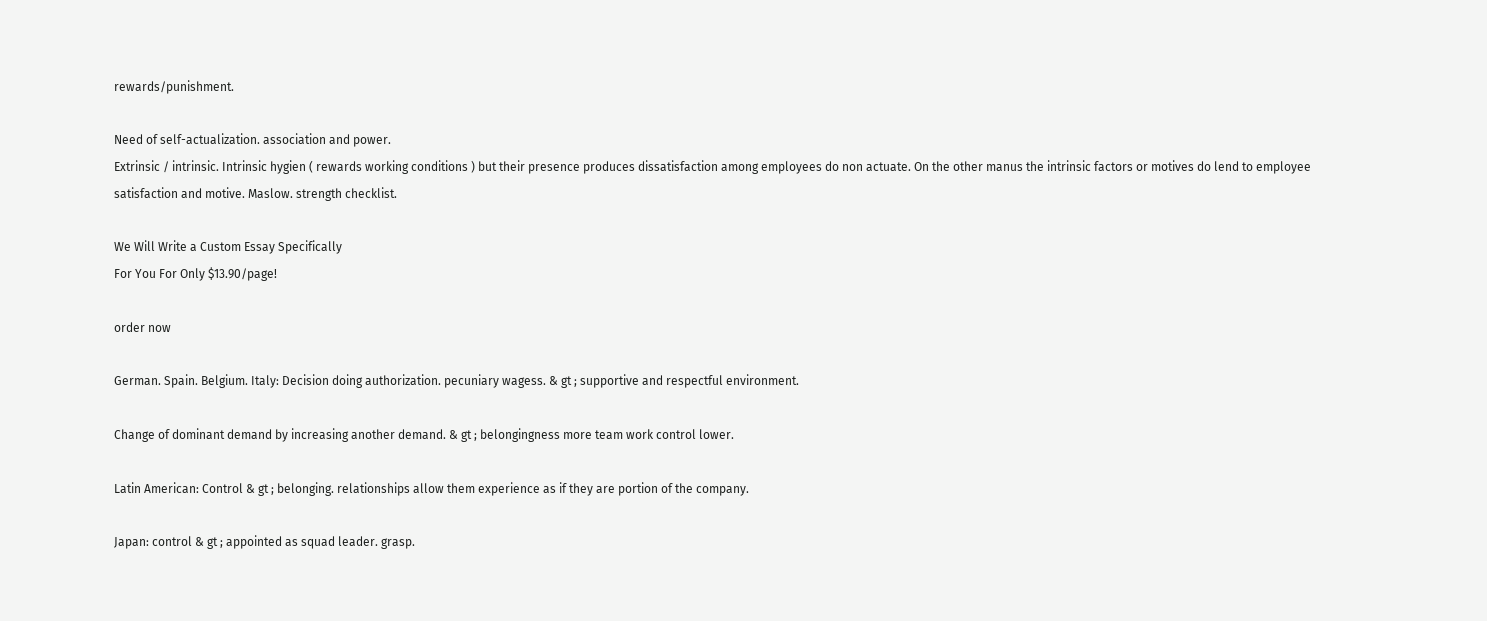rewards/punishment.

Need of self-actualization. association and power.
Extrinsic / intrinsic. Intrinsic hygien ( rewards working conditions ) but their presence produces dissatisfaction among employees do non actuate. On the other manus the intrinsic factors or motives do lend to employee satisfaction and motive. Maslow. strength checklist.

We Will Write a Custom Essay Specifically
For You For Only $13.90/page!

order now

German. Spain. Belgium. Italy: Decision doing authorization. pecuniary wagess. & gt ; supportive and respectful environment.

Change of dominant demand by increasing another demand. & gt ; belongingness more team work control lower.

Latin American: Control & gt ; belonging. relationships allow them experience as if they are portion of the company.

Japan: control & gt ; appointed as squad leader. grasp.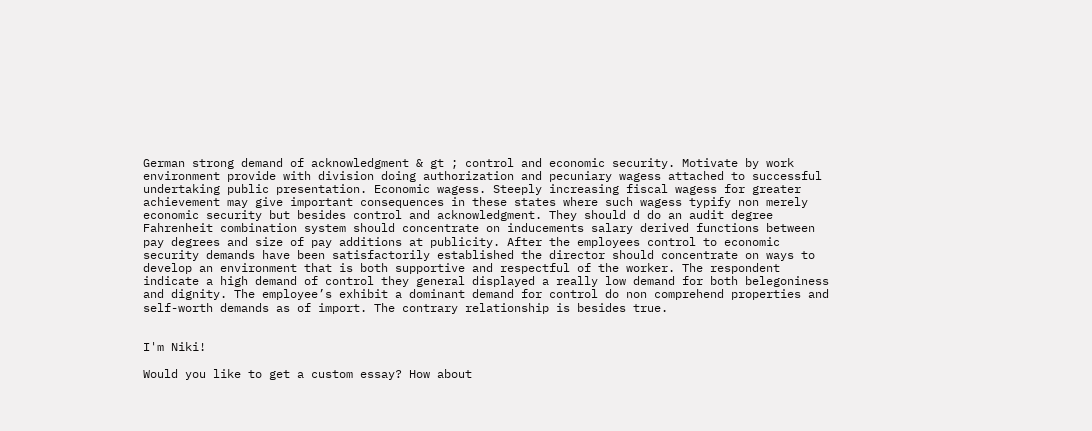German strong demand of acknowledgment & gt ; control and economic security. Motivate by work environment provide with division doing authorization and pecuniary wagess attached to successful undertaking public presentation. Economic wagess. Steeply increasing fiscal wagess for greater achievement may give important consequences in these states where such wagess typify non merely economic security but besides control and acknowledgment. They should d do an audit degree Fahrenheit combination system should concentrate on inducements salary derived functions between pay degrees and size of pay additions at publicity. After the employees control to economic security demands have been satisfactorily established the director should concentrate on ways to develop an environment that is both supportive and respectful of the worker. The respondent indicate a high demand of control they general displayed a really low demand for both belegoniness and dignity. The employee’s exhibit a dominant demand for control do non comprehend properties and self-worth demands as of import. The contrary relationship is besides true.


I'm Niki!

Would you like to get a custom essay? How about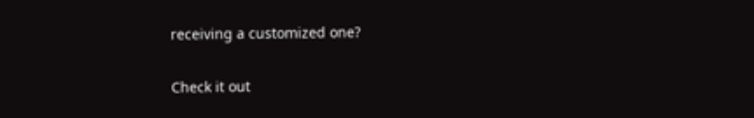receiving a customized one?

Check it out